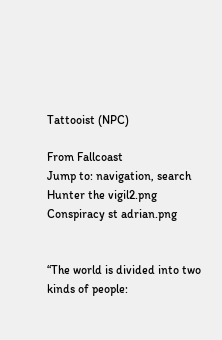Tattooist (NPC)

From Fallcoast
Jump to: navigation, search
Hunter the vigil2.png
Conspiracy st adrian.png


“The world is divided into two kinds of people: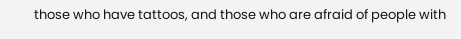those who have tattoos, and those who are afraid of people with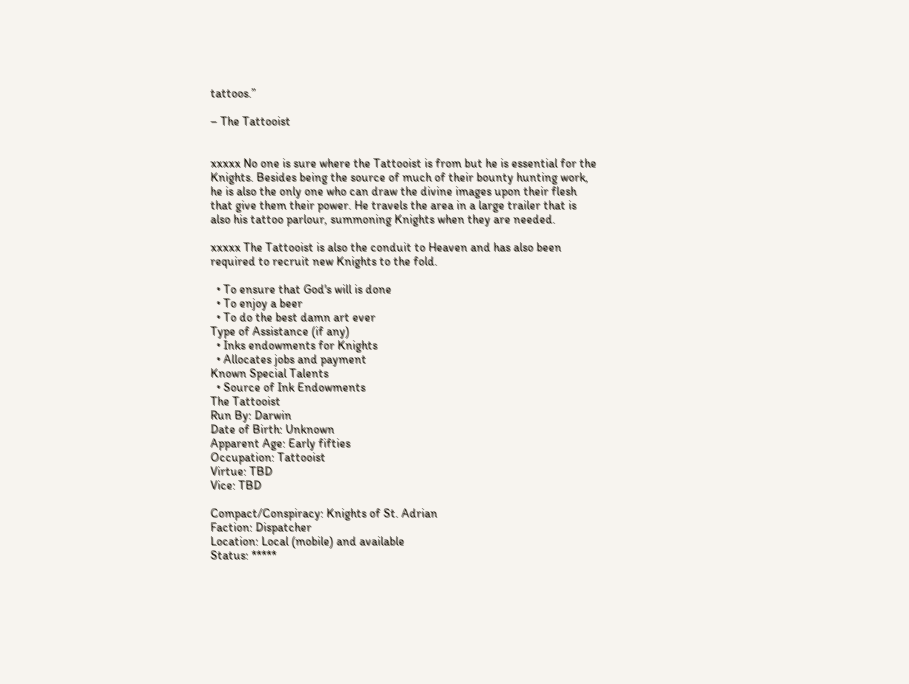tattoos.”

– The Tattooist


xxxxx No one is sure where the Tattooist is from but he is essential for the Knights. Besides being the source of much of their bounty hunting work, he is also the only one who can draw the divine images upon their flesh that give them their power. He travels the area in a large trailer that is also his tattoo parlour, summoning Knights when they are needed.

xxxxx The Tattooist is also the conduit to Heaven and has also been required to recruit new Knights to the fold.

  • To ensure that God's will is done
  • To enjoy a beer
  • To do the best damn art ever
Type of Assistance (if any)
  • Inks endowments for Knights
  • Allocates jobs and payment
Known Special Talents
  • Source of Ink Endowments
The Tattooist
Run By: Darwin
Date of Birth: Unknown
Apparent Age: Early fifties
Occupation: Tattooist
Virtue: TBD
Vice: TBD

Compact/Conspiracy: Knights of St. Adrian
Faction: Dispatcher
Location: Local (mobile) and available
Status: *****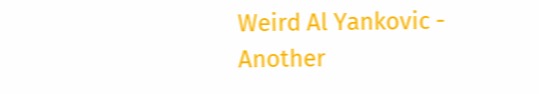Weird Al Yankovic - Another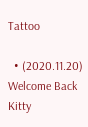Tattoo

  • (2020.11.20)
Welcome Back Kitty